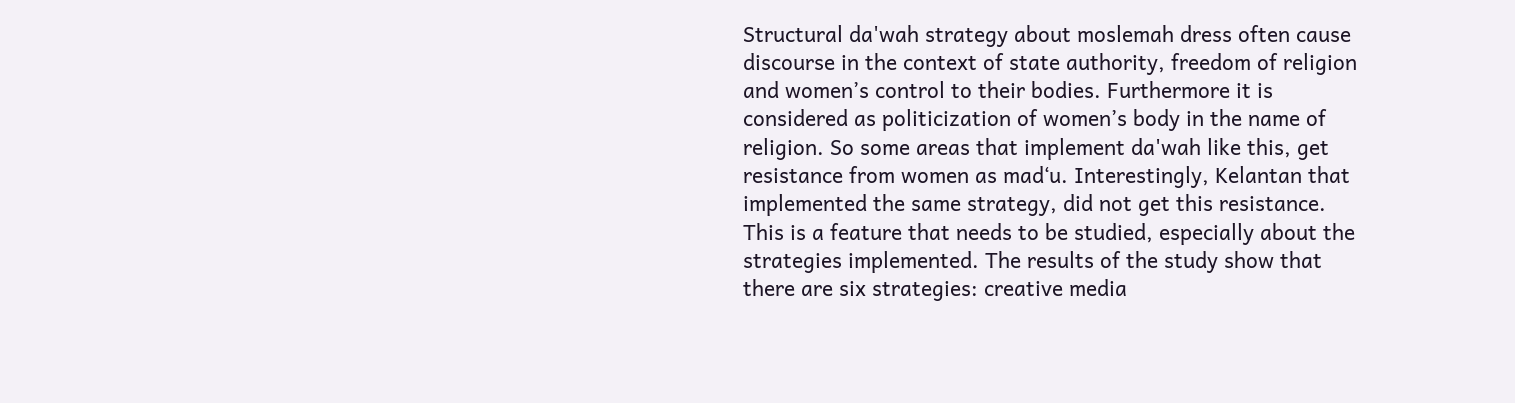Structural da'wah strategy about moslemah dress often cause discourse in the context of state authority, freedom of religion and women’s control to their bodies. Furthermore it is considered as politicization of women’s body in the name of religion. So some areas that implement da'wah like this, get resistance from women as mad‘u. Interestingly, Kelantan that implemented the same strategy, did not get this resistance. This is a feature that needs to be studied, especially about the strategies implemented. The results of the study show that there are six strategies: creative media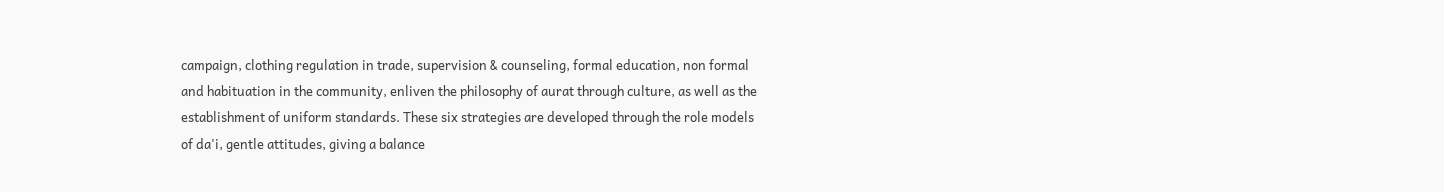campaign, clothing regulation in trade, supervision & counseling, formal education, non formal and habituation in the community, enliven the philosophy of aurat through culture, as well as the establishment of uniform standards. These six strategies are developed through the role models of da'i, gentle attitudes, giving a balance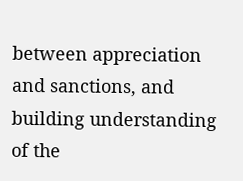between appreciation and sanctions, and building understanding of the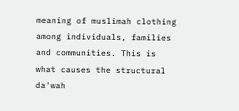meaning of muslimah clothing among individuals, families and communities. This is what causes the structural da'wah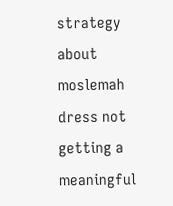strategy about moslemah dress not getting a meaningful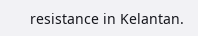resistance in Kelantan.